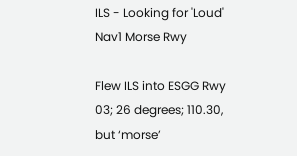ILS - Looking for 'Loud' Nav1 Morse Rwy

Flew ILS into ESGG Rwy 03; 26 degrees; 110.30, but ‘morse’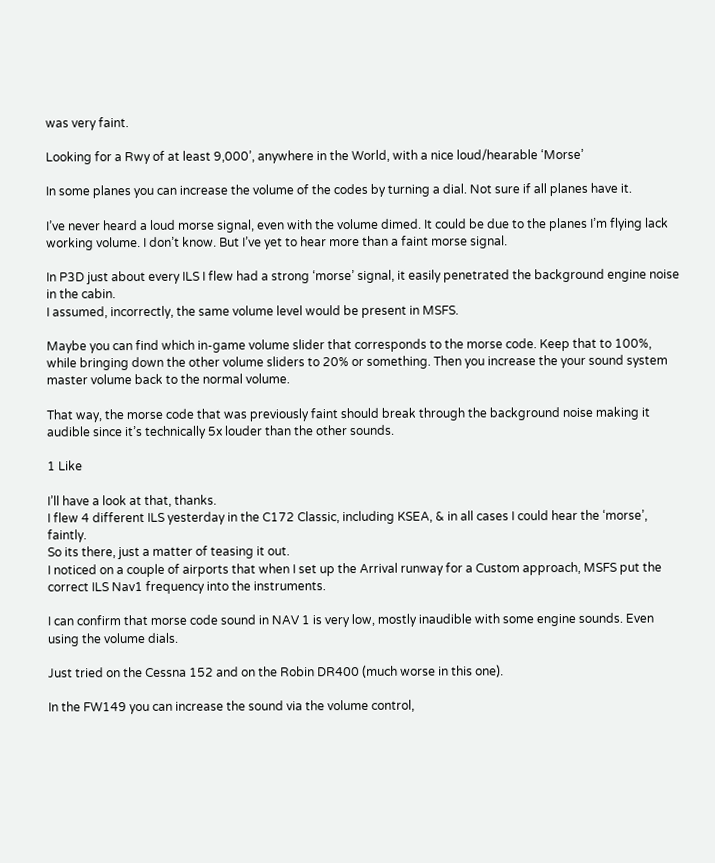was very faint.

Looking for a Rwy of at least 9,000’, anywhere in the World, with a nice loud/hearable ‘Morse’

In some planes you can increase the volume of the codes by turning a dial. Not sure if all planes have it.

I’ve never heard a loud morse signal, even with the volume dimed. It could be due to the planes I’m flying lack working volume. I don’t know. But I’ve yet to hear more than a faint morse signal.

In P3D just about every ILS I flew had a strong ‘morse’ signal, it easily penetrated the background engine noise in the cabin.
I assumed, incorrectly, the same volume level would be present in MSFS.

Maybe you can find which in-game volume slider that corresponds to the morse code. Keep that to 100%, while bringing down the other volume sliders to 20% or something. Then you increase the your sound system master volume back to the normal volume.

That way, the morse code that was previously faint should break through the background noise making it audible since it’s technically 5x louder than the other sounds.

1 Like

I’ll have a look at that, thanks.
I flew 4 different ILS yesterday in the C172 Classic, including KSEA, & in all cases I could hear the ‘morse’, faintly.
So its there, just a matter of teasing it out.
I noticed on a couple of airports that when I set up the Arrival runway for a Custom approach, MSFS put the correct ILS Nav1 frequency into the instruments.

I can confirm that morse code sound in NAV 1 is very low, mostly inaudible with some engine sounds. Even using the volume dials.

Just tried on the Cessna 152 and on the Robin DR400 (much worse in this one).

In the FW149 you can increase the sound via the volume control,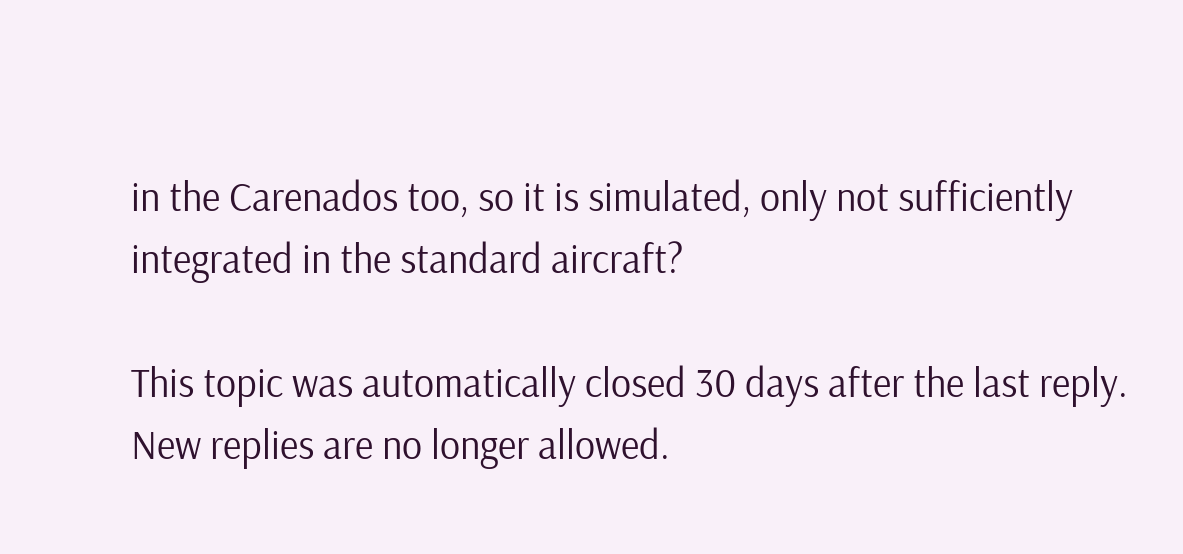in the Carenados too, so it is simulated, only not sufficiently integrated in the standard aircraft?

This topic was automatically closed 30 days after the last reply. New replies are no longer allowed.